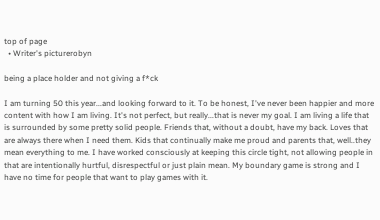top of page
  • Writer's picturerobyn

being a place holder and not giving a f*ck

I am turning 50 this year...and looking forward to it. To be honest, I've never been happier and more content with how I am living. It's not perfect, but really...that is never my goal. I am living a life that is surrounded by some pretty solid people. Friends that, without a doubt, have my back. Loves that are always there when I need them. Kids that continually make me proud and parents that, well..they mean everything to me. I have worked consciously at keeping this circle tight, not allowing people in that are intentionally hurtful, disrespectful or just plain mean. My boundary game is strong and I have no time for people that want to play games with it.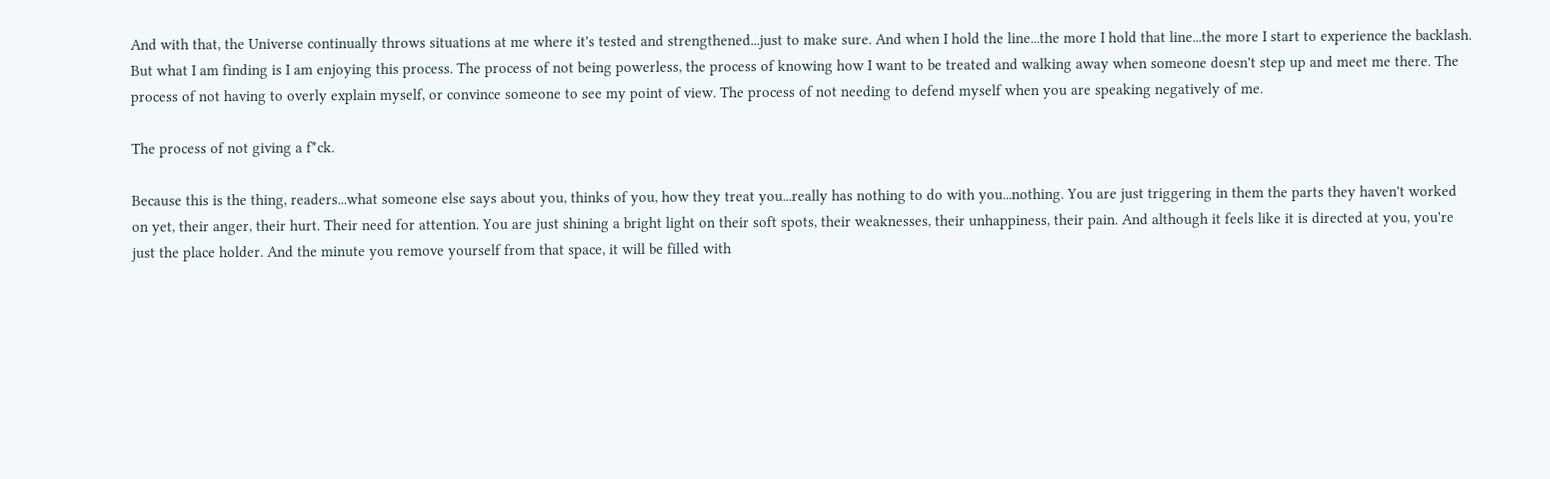And with that, the Universe continually throws situations at me where it's tested and strengthened...just to make sure. And when I hold the line...the more I hold that line...the more I start to experience the backlash. But what I am finding is I am enjoying this process. The process of not being powerless, the process of knowing how I want to be treated and walking away when someone doesn't step up and meet me there. The process of not having to overly explain myself, or convince someone to see my point of view. The process of not needing to defend myself when you are speaking negatively of me.

The process of not giving a f*ck.

Because this is the thing, readers...what someone else says about you, thinks of you, how they treat you...really has nothing to do with you...nothing. You are just triggering in them the parts they haven't worked on yet, their anger, their hurt. Their need for attention. You are just shining a bright light on their soft spots, their weaknesses, their unhappiness, their pain. And although it feels like it is directed at you, you're just the place holder. And the minute you remove yourself from that space, it will be filled with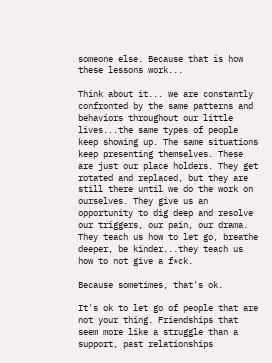someone else. Because that is how these lessons work...

Think about it... we are constantly confronted by the same patterns and behaviors throughout our little lives...the same types of people keep showing up. The same situations keep presenting themselves. These are just our place holders. They get rotated and replaced, but they are still there until we do the work on ourselves. They give us an opportunity to dig deep and resolve our triggers, our pain, our drama. They teach us how to let go, breathe deeper, be kinder...they teach us how to not give a f*ck.

Because sometimes, that's ok.

It's ok to let go of people that are not your thing. Friendships that seem more like a struggle than a support, past relationships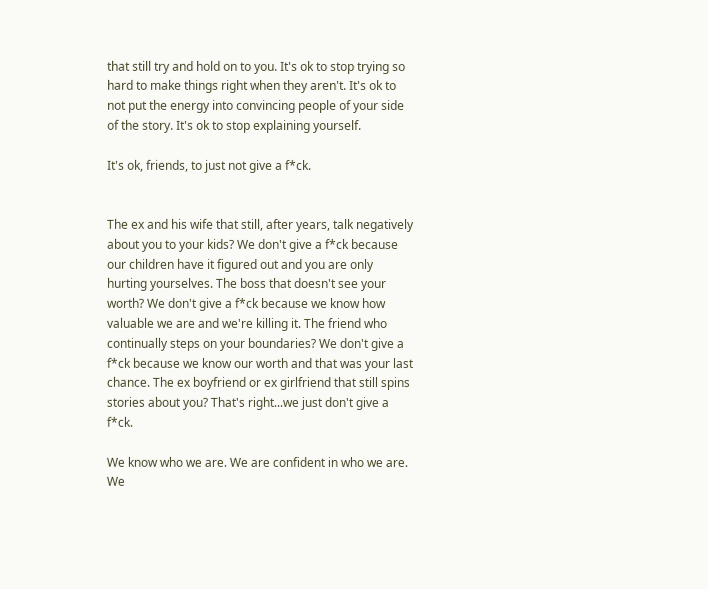that still try and hold on to you. It's ok to stop trying so hard to make things right when they aren't. It's ok to not put the energy into convincing people of your side of the story. It's ok to stop explaining yourself.

It's ok, friends, to just not give a f*ck.


The ex and his wife that still, after years, talk negatively about you to your kids? We don't give a f*ck because our children have it figured out and you are only hurting yourselves. The boss that doesn't see your worth? We don't give a f*ck because we know how valuable we are and we're killing it. The friend who continually steps on your boundaries? We don't give a f*ck because we know our worth and that was your last chance. The ex boyfriend or ex girlfriend that still spins stories about you? That's right...we just don't give a f*ck.

We know who we are. We are confident in who we are. We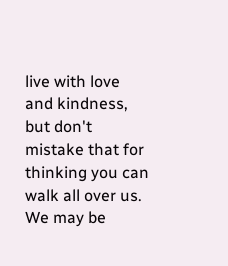live with love and kindness, but don't mistake that for thinking you can walk all over us. We may be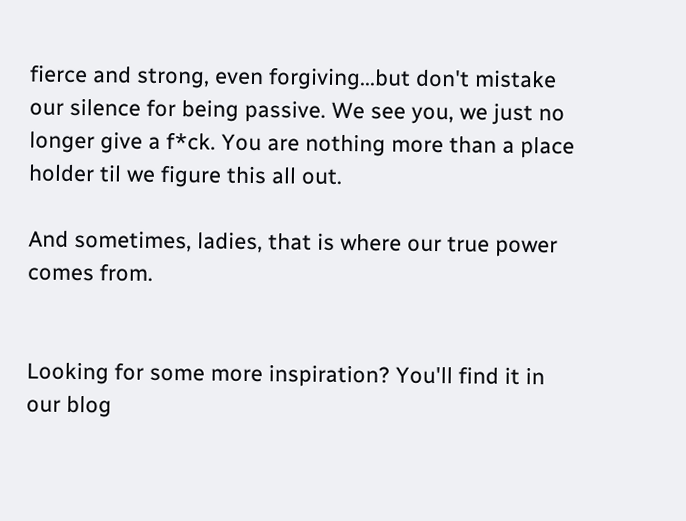fierce and strong, even forgiving...but don't mistake our silence for being passive. We see you, we just no longer give a f*ck. You are nothing more than a place holder til we figure this all out.

And sometimes, ladies, that is where our true power comes from.


Looking for some more inspiration? You'll find it in our blog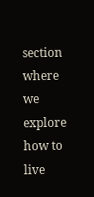section where we explore how to live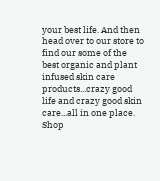your best life. And then head over to our store to find our some of the best organic and plant infused skin care products...crazy good life and crazy good skin care...all in one place. Shop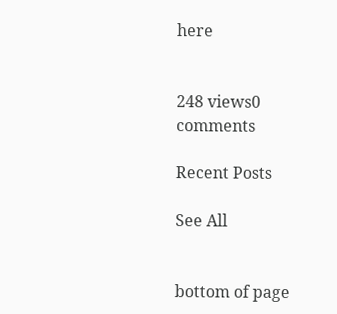here


248 views0 comments

Recent Posts

See All


bottom of page